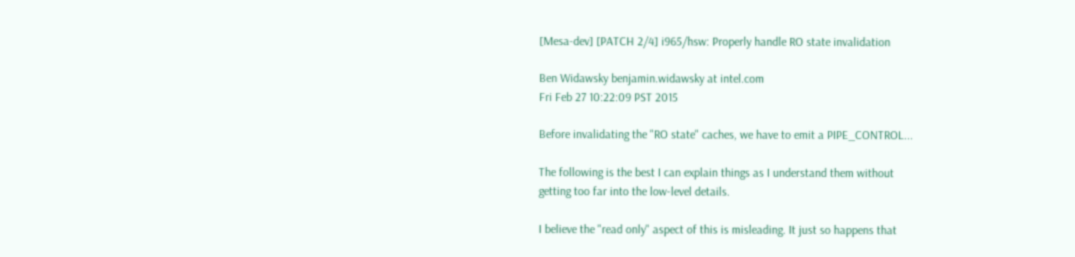[Mesa-dev] [PATCH 2/4] i965/hsw: Properly handle RO state invalidation

Ben Widawsky benjamin.widawsky at intel.com
Fri Feb 27 10:22:09 PST 2015

Before invalidating the "RO state" caches, we have to emit a PIPE_CONTROL...

The following is the best I can explain things as I understand them without
getting too far into the low-level details.

I believe the "read only" aspect of this is misleading. It just so happens that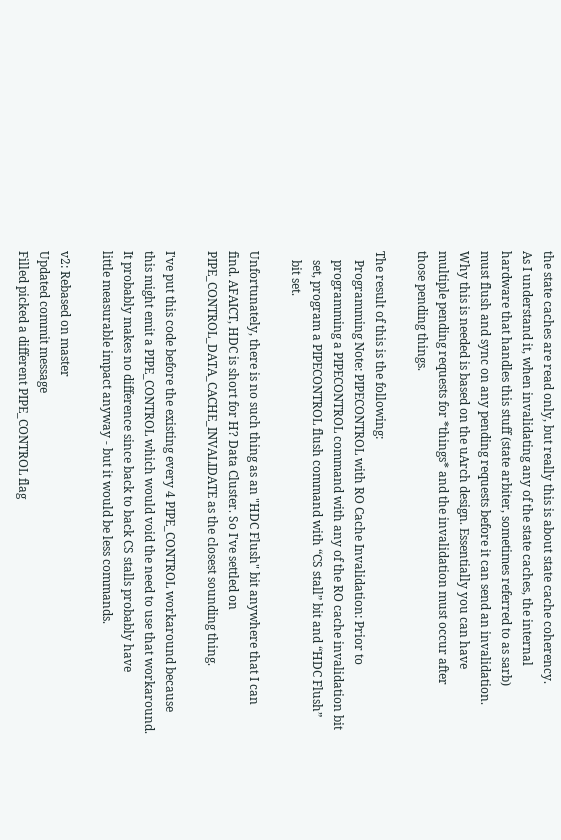the state caches are read only, but really this is about state cache coherency.
As I understand it, when invalidating any of the state caches, the internal
hardware that handles this stuff (state arbiter, sometimes referred to as sarb)
must flush and sync on any pending requests before it can send an invalidation.
Why this is needed is based on the uArch design. Essentially you can have
multiple pending requests for *things* and the invalidation must occur after
those pending things.

The result of this is the following:
   Programming Note: PIPECONTROL with RO Cache Invalidation: Prior to
   programming a PIPECONTROL command with any of the RO cache invalidation bit
   set, program a PIPECONTROL flush command with “CS stall” bit and “HDC Flush”
   bit set.

Unfortunately, there is no such thing as an "HDC Flush" bit anywhere that I can
find. AFAICT, HDC is short for H? Data Cluster. So I've settled on
PIPE_CONTROL_DATA_CACHE_INVALIDATE as the closest sounding thing.

I've put this code before the existing every 4 PIPE_CONTROL workaround because
this might emit a PIPE_CONTROL which would void the need to use that workaround.
It probably makes no difference since back to back CS stalls probably have
little measurable impact anyway - but it would be less commands.

v2: Rebased on master
Updated commit message
Filled picked a different PIPE_CONTROL flag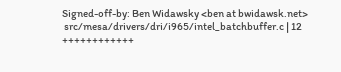Signed-off-by: Ben Widawsky <ben at bwidawsk.net>
 src/mesa/drivers/dri/i965/intel_batchbuffer.c | 12 ++++++++++++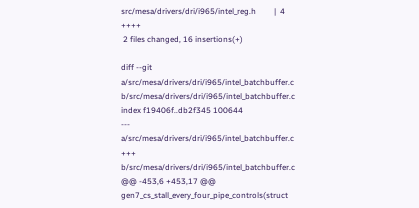src/mesa/drivers/dri/i965/intel_reg.h         |  4 ++++
 2 files changed, 16 insertions(+)

diff --git a/src/mesa/drivers/dri/i965/intel_batchbuffer.c b/src/mesa/drivers/dri/i965/intel_batchbuffer.c
index f19406f..db2f345 100644
--- a/src/mesa/drivers/dri/i965/intel_batchbuffer.c
+++ b/src/mesa/drivers/dri/i965/intel_batchbuffer.c
@@ -453,6 +453,17 @@ gen7_cs_stall_every_four_pipe_controls(struct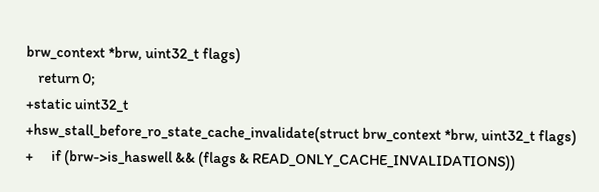brw_context *brw, uint32_t flags)
    return 0;
+static uint32_t
+hsw_stall_before_ro_state_cache_invalidate(struct brw_context *brw, uint32_t flags)
+      if (brw->is_haswell && (flags & READ_ONLY_CACHE_INVALIDATIONS))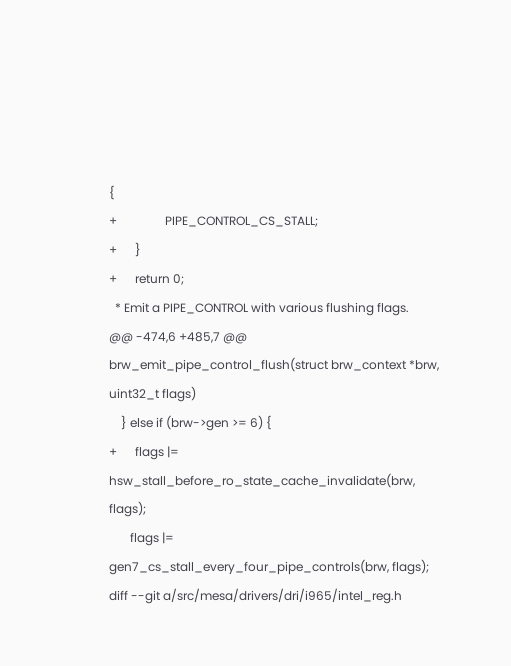{
+                PIPE_CONTROL_CS_STALL;
+      }
+      return 0;
  * Emit a PIPE_CONTROL with various flushing flags.
@@ -474,6 +485,7 @@ brw_emit_pipe_control_flush(struct brw_context *brw, uint32_t flags)
    } else if (brw->gen >= 6) {
+      flags |= hsw_stall_before_ro_state_cache_invalidate(brw, flags);
       flags |= gen7_cs_stall_every_four_pipe_controls(brw, flags);
diff --git a/src/mesa/drivers/dri/i965/intel_reg.h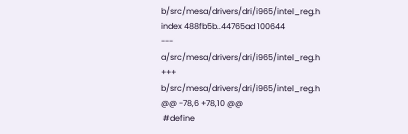b/src/mesa/drivers/dri/i965/intel_reg.h
index 488fb5b..44765ad 100644
--- a/src/mesa/drivers/dri/i965/intel_reg.h
+++ b/src/mesa/drivers/dri/i965/intel_reg.h
@@ -78,6 +78,10 @@
 #define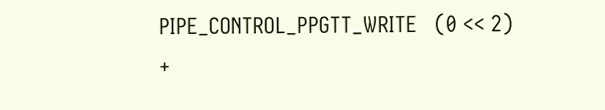PIPE_CONTROL_PPGTT_WRITE   (0 << 2)
+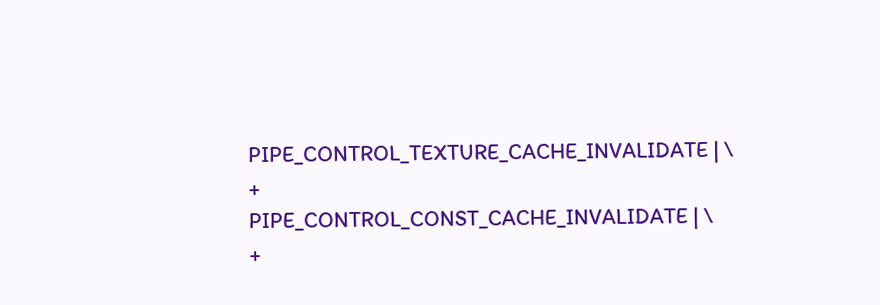PIPE_CONTROL_TEXTURE_CACHE_INVALIDATE | \
+                                         PIPE_CONTROL_CONST_CACHE_INVALIDATE | \
+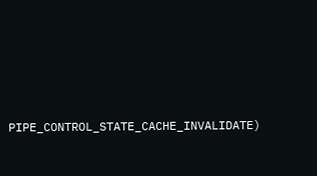PIPE_CONTROL_STATE_CACHE_INVALIDATE)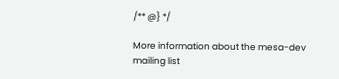/** @} */

More information about the mesa-dev mailing list